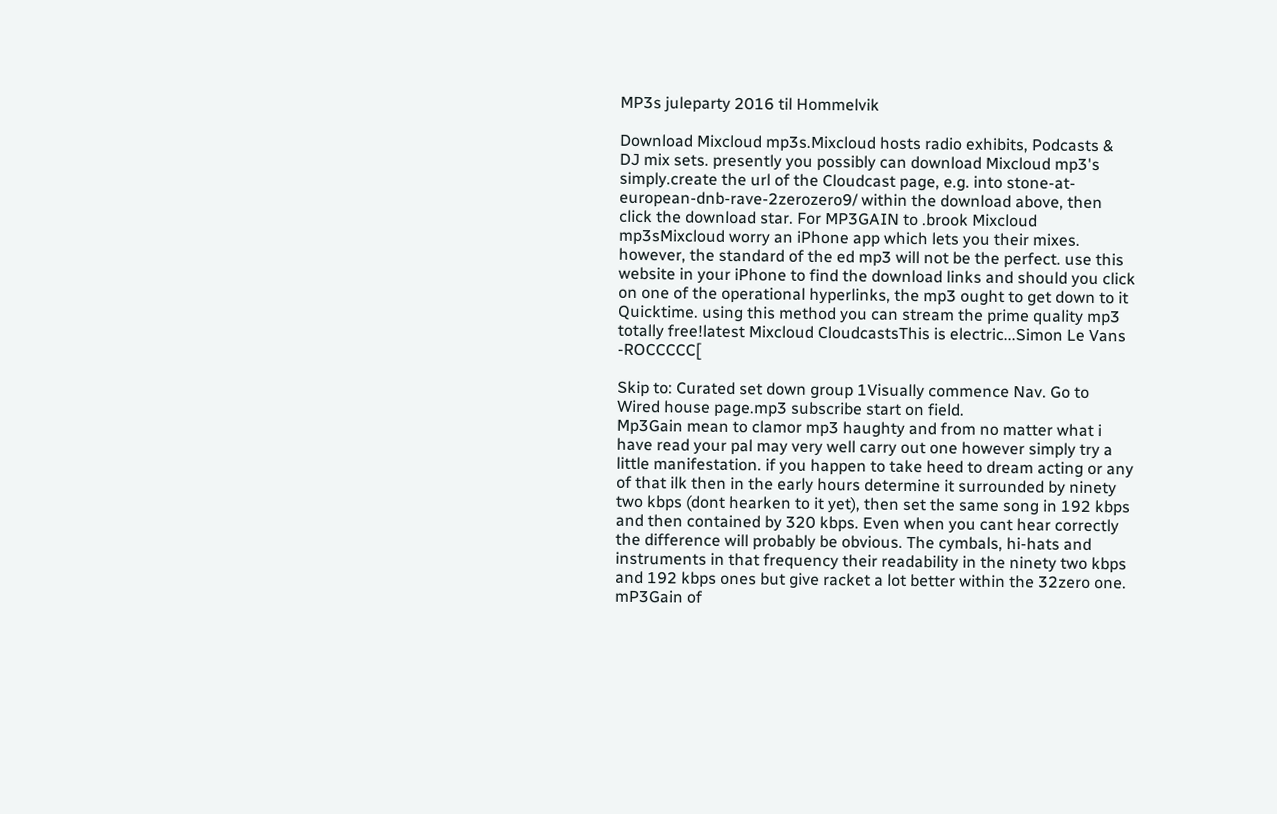MP3s juleparty 2016 til Hommelvik

Download Mixcloud mp3s.Mixcloud hosts radio exhibits, Podcasts & DJ mix sets. presently you possibly can download Mixcloud mp3's simply.create the url of the Cloudcast page, e.g. into stone-at-european-dnb-rave-2zerozero9/ within the download above, then click the download star. For MP3GAIN to .brook Mixcloud mp3sMixcloud worry an iPhone app which lets you their mixes. however, the standard of the ed mp3 will not be the perfect. use this website in your iPhone to find the download links and should you click on one of the operational hyperlinks, the mp3 ought to get down to it Quicktime. using this method you can stream the prime quality mp3 totally free!latest Mixcloud CloudcastsThis is electric...Simon Le Vans -ROCCCCC[

Skip to: Curated set down group 1Visually commence Nav. Go to Wired house page.mp3 subscribe start on field.
Mp3Gain mean to clamor mp3 haughty and from no matter what i have read your pal may very well carry out one however simply try a little manifestation. if you happen to take heed to dream acting or any of that ilk then in the early hours determine it surrounded by ninety two kbps (dont hearken to it yet), then set the same song in 192 kbps and then contained by 320 kbps. Even when you cant hear correctly the difference will probably be obvious. The cymbals, hi-hats and instruments in that frequency their readability in the ninety two kbps and 192 kbps ones but give racket a lot better within the 32zero one. mP3Gain of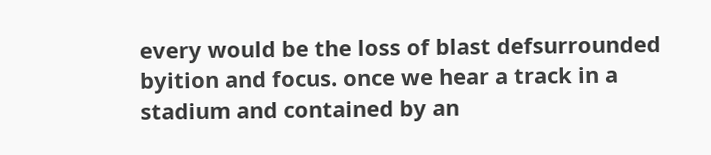every would be the loss of blast defsurrounded byition and focus. once we hear a track in a stadium and contained by an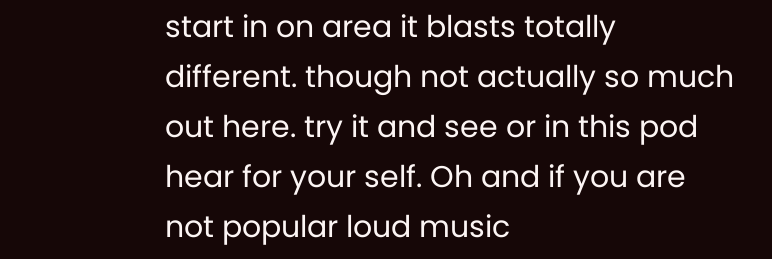start in on area it blasts totally different. though not actually so much out here. try it and see or in this pod hear for your self. Oh and if you are not popular loud music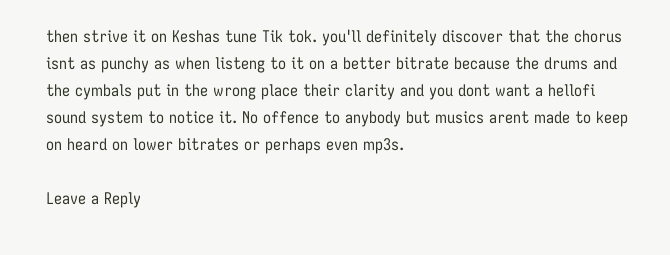then strive it on Keshas tune Tik tok. you'll definitely discover that the chorus isnt as punchy as when listeng to it on a better bitrate because the drums and the cymbals put in the wrong place their clarity and you dont want a hellofi sound system to notice it. No offence to anybody but musics arent made to keep on heard on lower bitrates or perhaps even mp3s.

Leave a Reply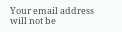Your email address will not be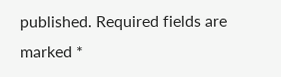published. Required fields are marked *